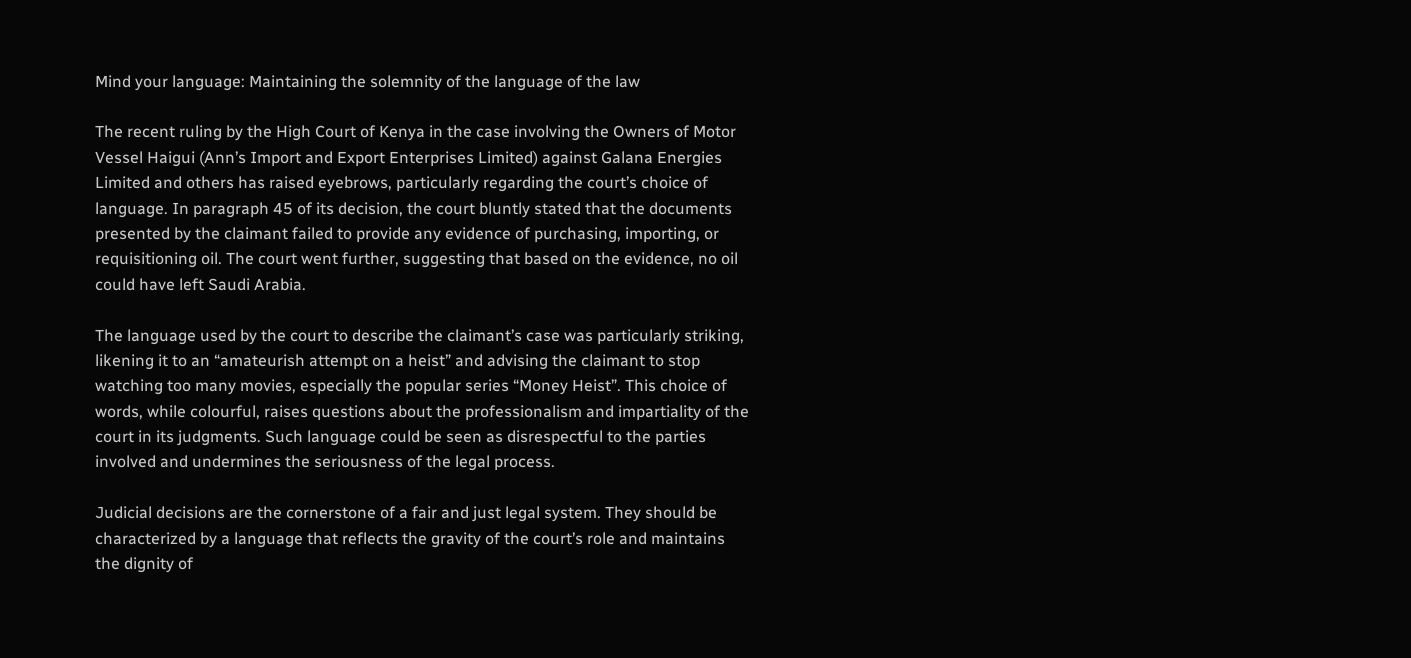Mind your language: Maintaining the solemnity of the language of the law

The recent ruling by the High Court of Kenya in the case involving the Owners of Motor Vessel Haigui (Ann’s Import and Export Enterprises Limited) against Galana Energies Limited and others has raised eyebrows, particularly regarding the court’s choice of language. In paragraph 45 of its decision, the court bluntly stated that the documents presented by the claimant failed to provide any evidence of purchasing, importing, or requisitioning oil. The court went further, suggesting that based on the evidence, no oil could have left Saudi Arabia.

The language used by the court to describe the claimant’s case was particularly striking, likening it to an “amateurish attempt on a heist” and advising the claimant to stop watching too many movies, especially the popular series “Money Heist”. This choice of words, while colourful, raises questions about the professionalism and impartiality of the court in its judgments. Such language could be seen as disrespectful to the parties involved and undermines the seriousness of the legal process.

Judicial decisions are the cornerstone of a fair and just legal system. They should be characterized by a language that reflects the gravity of the court’s role and maintains the dignity of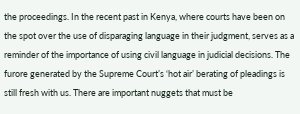the proceedings. In the recent past in Kenya, where courts have been on the spot over the use of disparaging language in their judgment, serves as a reminder of the importance of using civil language in judicial decisions. The furore generated by the Supreme Court’s ‘hot air’ berating of pleadings is still fresh with us. There are important nuggets that must be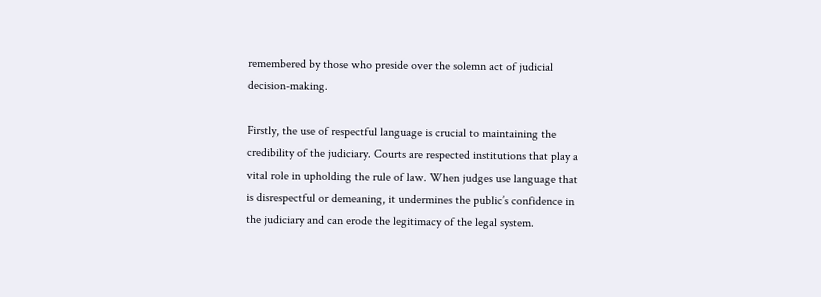remembered by those who preside over the solemn act of judicial decision-making.

Firstly, the use of respectful language is crucial to maintaining the credibility of the judiciary. Courts are respected institutions that play a vital role in upholding the rule of law. When judges use language that is disrespectful or demeaning, it undermines the public’s confidence in the judiciary and can erode the legitimacy of the legal system.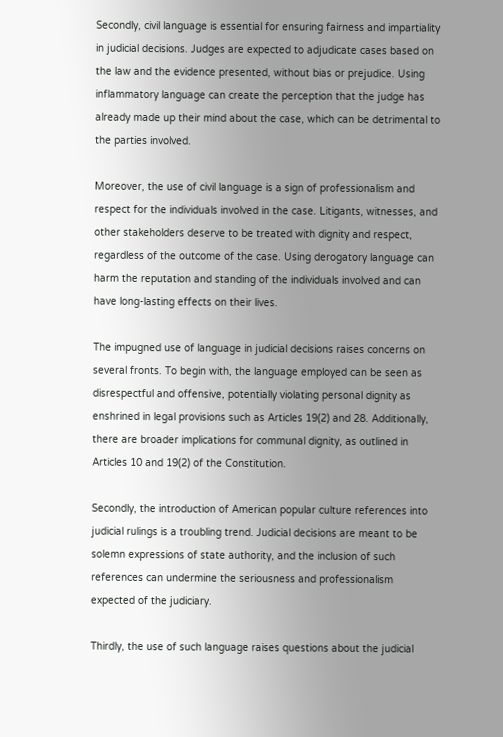Secondly, civil language is essential for ensuring fairness and impartiality in judicial decisions. Judges are expected to adjudicate cases based on the law and the evidence presented, without bias or prejudice. Using inflammatory language can create the perception that the judge has already made up their mind about the case, which can be detrimental to the parties involved.

Moreover, the use of civil language is a sign of professionalism and respect for the individuals involved in the case. Litigants, witnesses, and other stakeholders deserve to be treated with dignity and respect, regardless of the outcome of the case. Using derogatory language can harm the reputation and standing of the individuals involved and can have long-lasting effects on their lives.

The impugned use of language in judicial decisions raises concerns on several fronts. To begin with, the language employed can be seen as disrespectful and offensive, potentially violating personal dignity as enshrined in legal provisions such as Articles 19(2) and 28. Additionally, there are broader implications for communal dignity, as outlined in Articles 10 and 19(2) of the Constitution.

Secondly, the introduction of American popular culture references into judicial rulings is a troubling trend. Judicial decisions are meant to be solemn expressions of state authority, and the inclusion of such references can undermine the seriousness and professionalism expected of the judiciary.

Thirdly, the use of such language raises questions about the judicial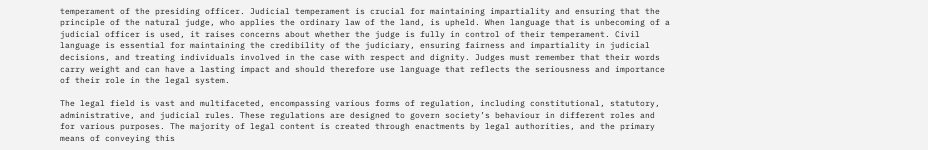temperament of the presiding officer. Judicial temperament is crucial for maintaining impartiality and ensuring that the principle of the natural judge, who applies the ordinary law of the land, is upheld. When language that is unbecoming of a judicial officer is used, it raises concerns about whether the judge is fully in control of their temperament. Civil language is essential for maintaining the credibility of the judiciary, ensuring fairness and impartiality in judicial decisions, and treating individuals involved in the case with respect and dignity. Judges must remember that their words carry weight and can have a lasting impact and should therefore use language that reflects the seriousness and importance of their role in the legal system.

The legal field is vast and multifaceted, encompassing various forms of regulation, including constitutional, statutory, administrative, and judicial rules. These regulations are designed to govern society’s behaviour in different roles and for various purposes. The majority of legal content is created through enactments by legal authorities, and the primary means of conveying this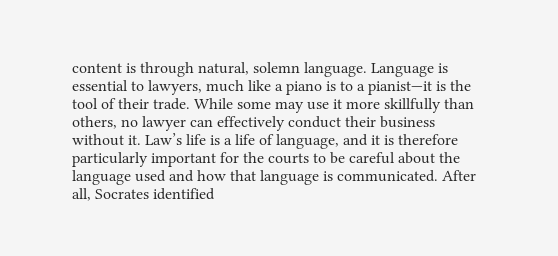content is through natural, solemn language. Language is essential to lawyers, much like a piano is to a pianist—it is the tool of their trade. While some may use it more skillfully than others, no lawyer can effectively conduct their business without it. Law’s life is a life of language, and it is therefore particularly important for the courts to be careful about the language used and how that language is communicated. After all, Socrates identified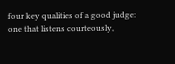four key qualities of a good judge: one that listens courteously,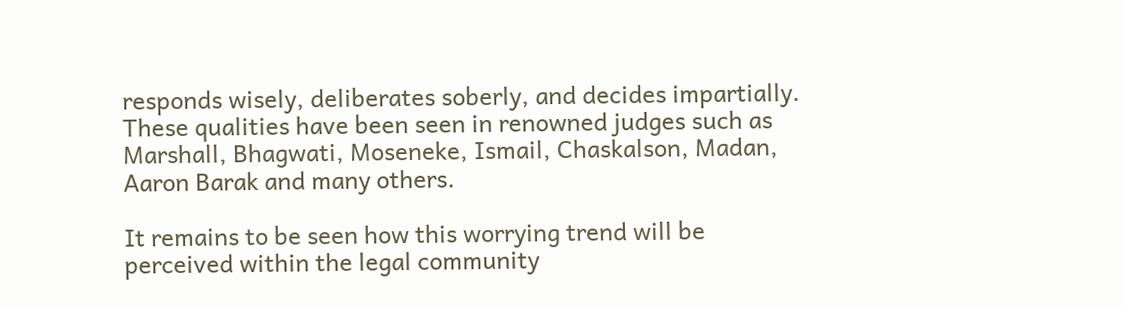responds wisely, deliberates soberly, and decides impartially. These qualities have been seen in renowned judges such as Marshall, Bhagwati, Moseneke, Ismail, Chaskalson, Madan, Aaron Barak and many others.

It remains to be seen how this worrying trend will be perceived within the legal community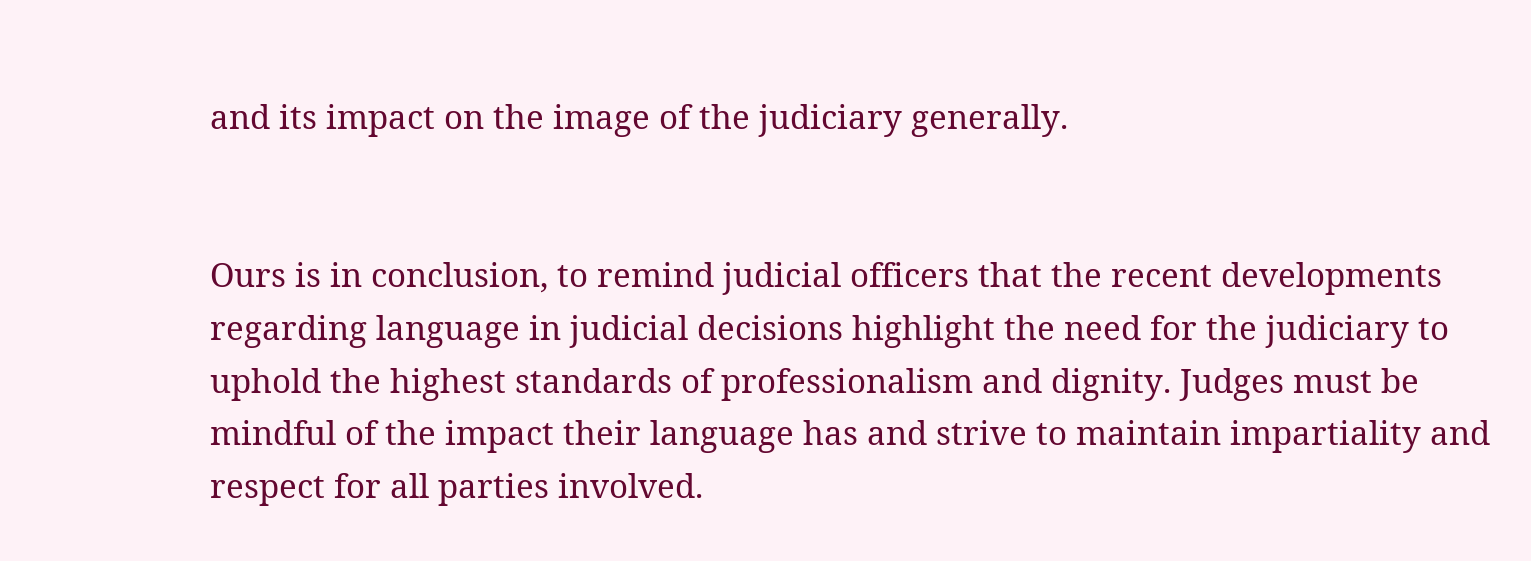and its impact on the image of the judiciary generally.


Ours is in conclusion, to remind judicial officers that the recent developments regarding language in judicial decisions highlight the need for the judiciary to uphold the highest standards of professionalism and dignity. Judges must be mindful of the impact their language has and strive to maintain impartiality and respect for all parties involved.